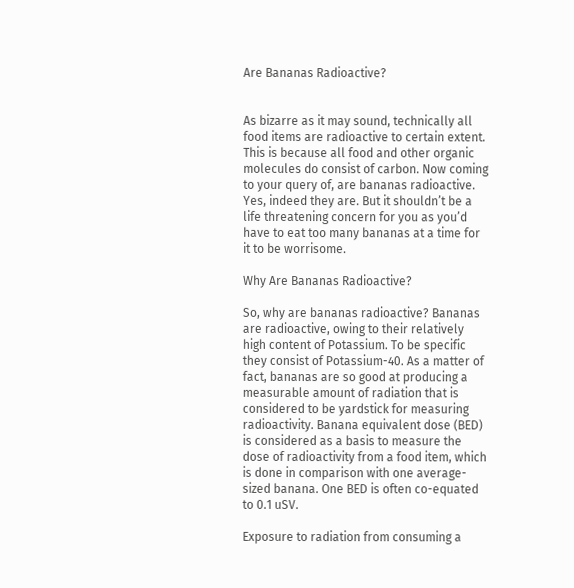Are Bananas Radioactive?


As bizarre as it may sound, technically all food items are radioactive to certain extent. This is because all food and other organic molecules do consist of carbon. Now coming to your query of, are bananas radioactive. Yes, indeed they are. But it shouldn’t be a life threatening concern for you as you’d have to eat too many bananas at a time for it to be worrisome.

Why Are Bananas Radioactive?

So, why are bananas radioactive? Bananas are radioactive, owing to their relatively high content of Potassium. To be specific they consist of Potassium-40. As a matter of fact, bananas are so good at producing a measurable amount of radiation that is considered to be yardstick for measuring radioactivity. Banana equivalent dose (BED) is considered as a basis to measure the dose of radioactivity from a food item, which is done in comparison with one average-sized banana. One BED is often co-equated to 0.1 uSV.

Exposure to radiation from consuming a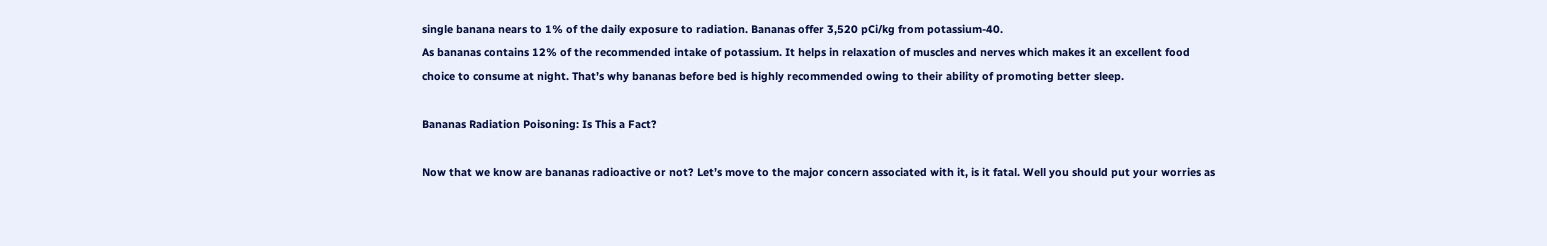single banana nears to 1% of the daily exposure to radiation. Bananas offer 3,520 pCi/kg from potassium-40.
As bananas contains 12% of the recommended intake of potassium. It helps in relaxation of muscles and nerves which makes it an excellent food choice to consume at night. That’s why bananas before bed is highly recommended owing to their ability of promoting better sleep.

Bananas Radiation Poisoning: Is This a Fact?

Now that we know are bananas radioactive or not? Let’s move to the major concern associated with it, is it fatal. Well you should put your worries as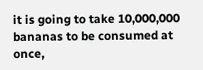it is going to take 10,000,000 bananas to be consumed at once,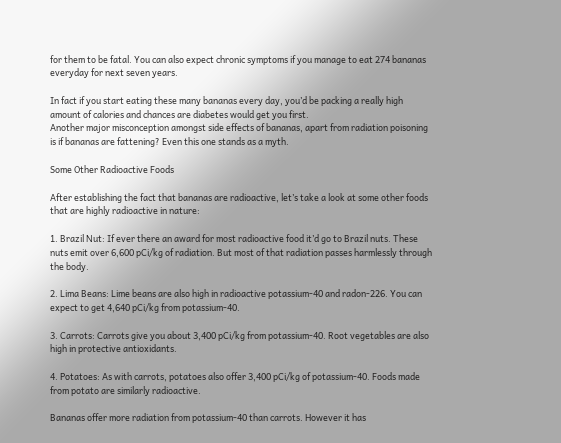for them to be fatal. You can also expect chronic symptoms if you manage to eat 274 bananas everyday for next seven years.

In fact if you start eating these many bananas every day, you’d be packing a really high amount of calories and chances are diabetes would get you first.
Another major misconception amongst side effects of bananas, apart from radiation poisoning is if bananas are fattening? Even this one stands as a myth.

Some Other Radioactive Foods

After establishing the fact that bananas are radioactive, let’s take a look at some other foods that are highly radioactive in nature:

1. Brazil Nut: If ever there an award for most radioactive food it’d go to Brazil nuts. These nuts emit over 6,600 pCi/kg of radiation. But most of that radiation passes harmlessly through the body.

2. Lima Beans: Lime beans are also high in radioactive potassium-40 and radon-226. You can expect to get 4,640 pCi/kg from potassium-40.

3. Carrots: Carrots give you about 3,400 pCi/kg from potassium-40. Root vegetables are also high in protective antioxidants.

4. Potatoes: As with carrots, potatoes also offer 3,400 pCi/kg of potassium-40. Foods made from potato are similarly radioactive.

Bananas offer more radiation from potassium-40 than carrots. However it has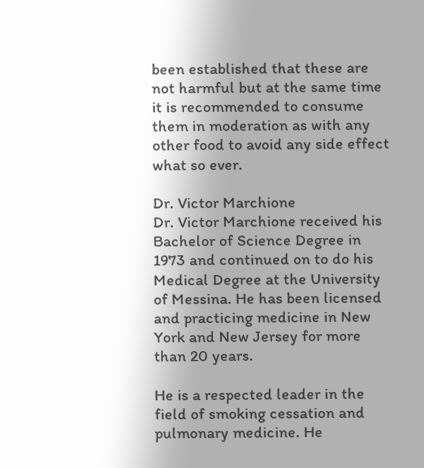been established that these are not harmful but at the same time it is recommended to consume them in moderation as with any other food to avoid any side effect what so ever.

Dr. Victor Marchione
Dr. Victor Marchione received his Bachelor of Science Degree in 1973 and continued on to do his Medical Degree at the University of Messina. He has been licensed and practicing medicine in New York and New Jersey for more than 20 years.

He is a respected leader in the field of smoking cessation and pulmonary medicine. He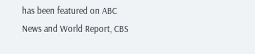has been featured on ABC News and World Report, CBS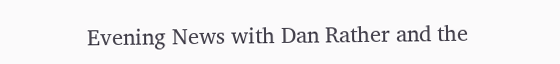Evening News with Dan Rather and the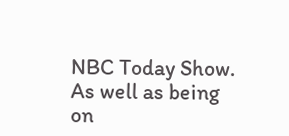NBC Today Show. As well as being on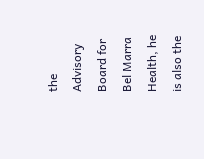the Advisory Board for Bel Marra Health, he is also the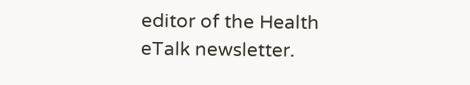editor of the Health eTalk newsletter.